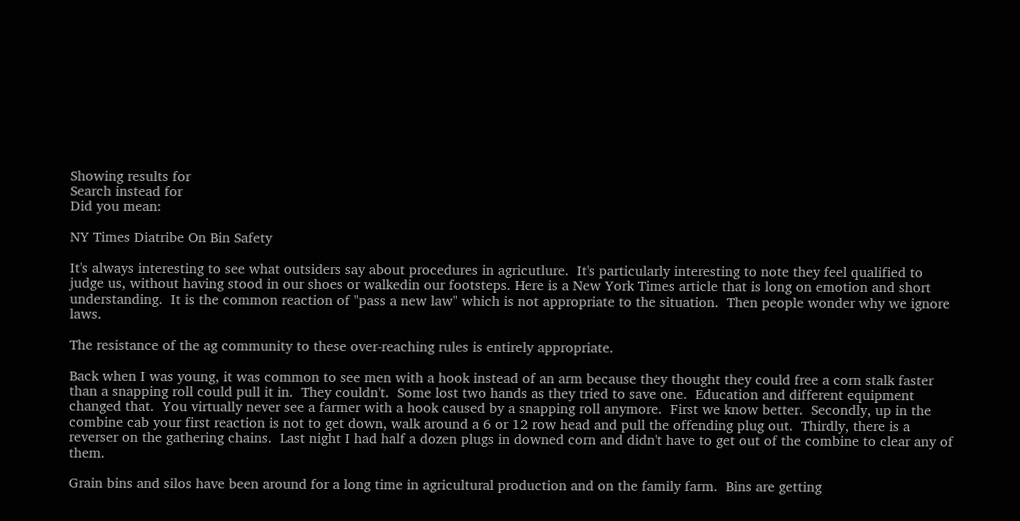Showing results for
Search instead for
Did you mean:

NY Times Diatribe On Bin Safety

It's always interesting to see what outsiders say about procedures in agricutlure.  It's particularly interesting to note they feel qualified to judge us, without having stood in our shoes or walkedin our footsteps. Here is a New York Times article that is long on emotion and short  understanding.  It is the common reaction of "pass a new law" which is not appropriate to the situation.  Then people wonder why we ignore laws.

The resistance of the ag community to these over-reaching rules is entirely appropriate.

Back when I was young, it was common to see men with a hook instead of an arm because they thought they could free a corn stalk faster than a snapping roll could pull it in.  They couldn't.  Some lost two hands as they tried to save one.  Education and different equipment changed that.  You virtually never see a farmer with a hook caused by a snapping roll anymore.  First we know better.  Secondly, up in the combine cab your first reaction is not to get down, walk around a 6 or 12 row head and pull the offending plug out.  Thirdly, there is a reverser on the gathering chains.  Last night I had half a dozen plugs in downed corn and didn't have to get out of the combine to clear any of them.

Grain bins and silos have been around for a long time in agricultural production and on the family farm.  Bins are getting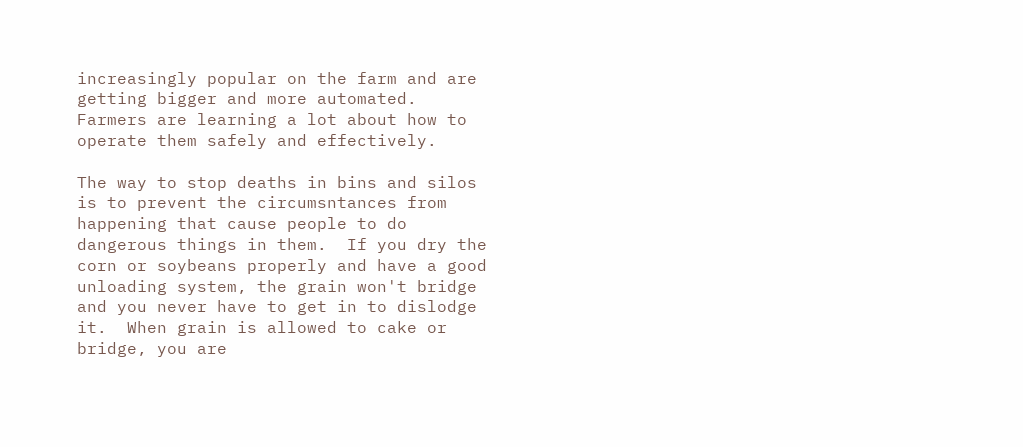increasingly popular on the farm and are getting bigger and more automated.  Farmers are learning a lot about how to operate them safely and effectively.

The way to stop deaths in bins and silos is to prevent the circumsntances from happening that cause people to do dangerous things in them.  If you dry the corn or soybeans properly and have a good unloading system, the grain won't bridge and you never have to get in to dislodge it.  When grain is allowed to cake or bridge, you are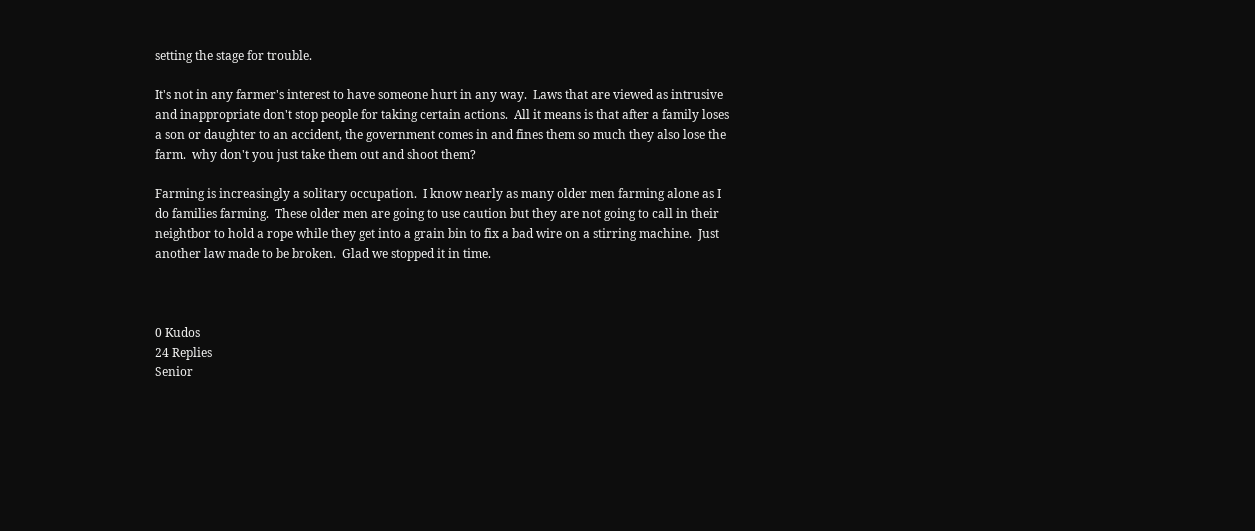setting the stage for trouble.

It's not in any farmer's interest to have someone hurt in any way.  Laws that are viewed as intrusive and inappropriate don't stop people for taking certain actions.  All it means is that after a family loses a son or daughter to an accident, the government comes in and fines them so much they also lose the farm.  why don't you just take them out and shoot them?

Farming is increasingly a solitary occupation.  I know nearly as many older men farming alone as I do families farming.  These older men are going to use caution but they are not going to call in their neightbor to hold a rope while they get into a grain bin to fix a bad wire on a stirring machine.  Just another law made to be broken.  Glad we stopped it in time.



0 Kudos
24 Replies
Senior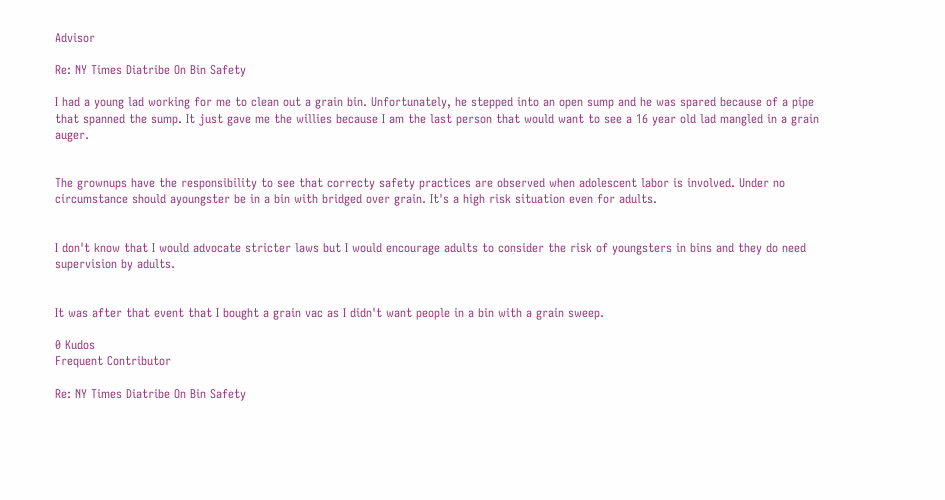Advisor

Re: NY Times Diatribe On Bin Safety

I had a young lad working for me to clean out a grain bin. Unfortunately, he stepped into an open sump and he was spared because of a pipe that spanned the sump. It just gave me the willies because I am the last person that would want to see a 16 year old lad mangled in a grain auger.


The grownups have the responsibility to see that correcty safety practices are observed when adolescent labor is involved. Under no circumstance should ayoungster be in a bin with bridged over grain. It's a high risk situation even for adults.


I don't know that I would advocate stricter laws but I would encourage adults to consider the risk of youngsters in bins and they do need supervision by adults.


It was after that event that I bought a grain vac as I didn't want people in a bin with a grain sweep.

0 Kudos
Frequent Contributor

Re: NY Times Diatribe On Bin Safety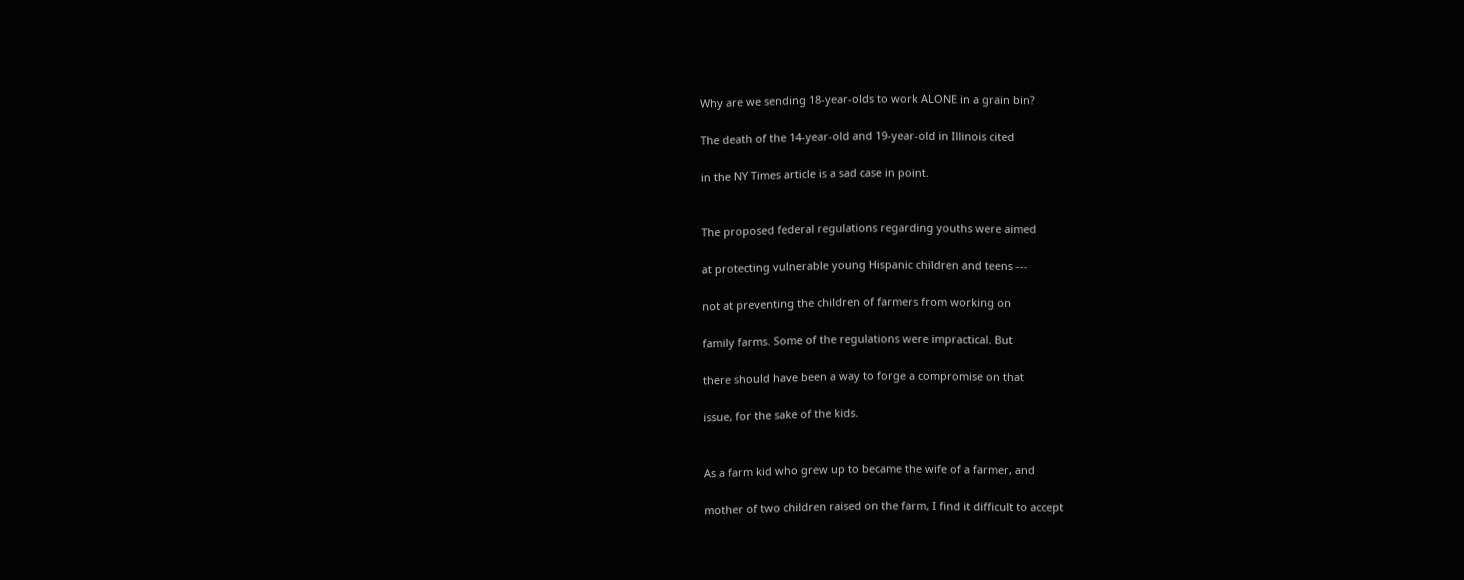Why are we sending 18-year-olds to work ALONE in a grain bin?

The death of the 14-year-old and 19-year-old in Illinois cited

in the NY Times article is a sad case in point.


The proposed federal regulations regarding youths were aimed

at protecting vulnerable young Hispanic children and teens ---

not at preventing the children of farmers from working on

family farms. Some of the regulations were impractical. But

there should have been a way to forge a compromise on that

issue, for the sake of the kids.


As a farm kid who grew up to became the wife of a farmer, and

mother of two children raised on the farm, I find it difficult to accept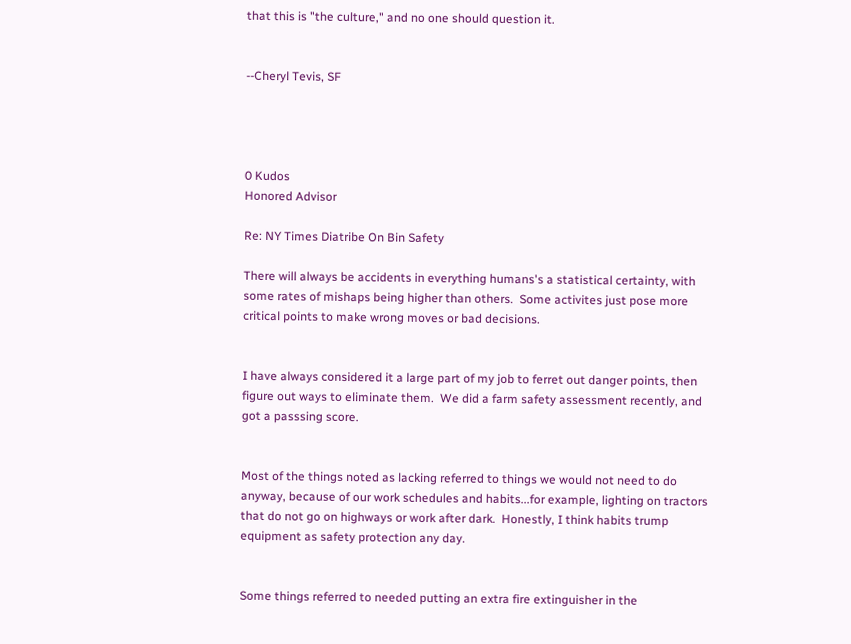that this is "the culture," and no one should question it.


--Cheryl Tevis, SF




0 Kudos
Honored Advisor

Re: NY Times Diatribe On Bin Safety

There will always be accidents in everything humans's a statistical certainty, with some rates of mishaps being higher than others.  Some activites just pose more critical points to make wrong moves or bad decisions.


I have always considered it a large part of my job to ferret out danger points, then figure out ways to eliminate them.  We did a farm safety assessment recently, and got a passsing score.


Most of the things noted as lacking referred to things we would not need to do anyway, because of our work schedules and habits...for example, lighting on tractors that do not go on highways or work after dark.  Honestly, I think habits trump equipment as safety protection any day.


Some things referred to needed putting an extra fire extinguisher in the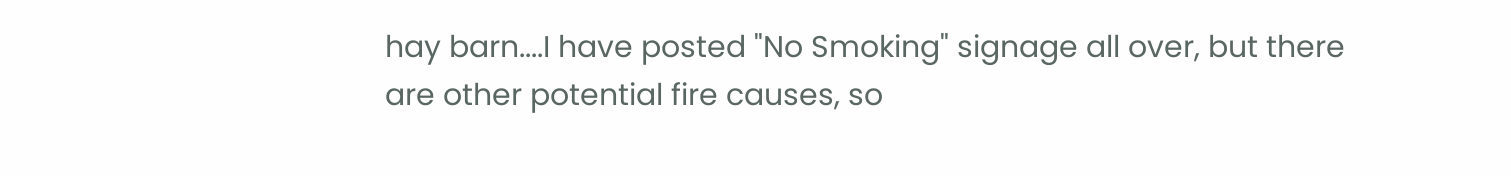hay barn....I have posted "No Smoking" signage all over, but there are other potential fire causes, so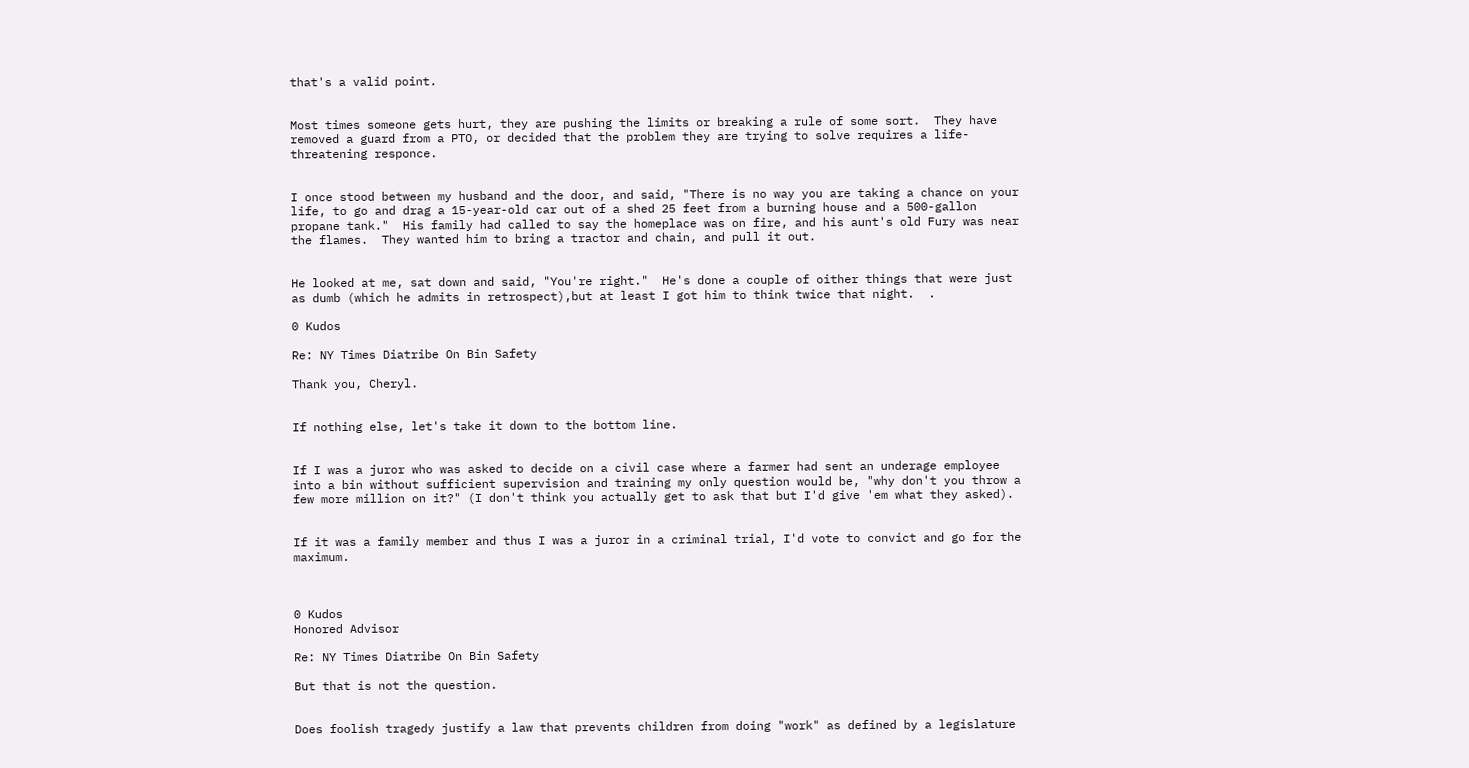that's a valid point.


Most times someone gets hurt, they are pushing the limits or breaking a rule of some sort.  They have removed a guard from a PTO, or decided that the problem they are trying to solve requires a life-threatening responce.


I once stood between my husband and the door, and said, "There is no way you are taking a chance on your life, to go and drag a 15-year-old car out of a shed 25 feet from a burning house and a 500-gallon propane tank."  His family had called to say the homeplace was on fire, and his aunt's old Fury was near the flames.  They wanted him to bring a tractor and chain, and pull it out.


He looked at me, sat down and said, "You're right."  He's done a couple of oither things that were just as dumb (which he admits in retrospect),but at least I got him to think twice that night.  .

0 Kudos

Re: NY Times Diatribe On Bin Safety

Thank you, Cheryl.


If nothing else, let's take it down to the bottom line.


If I was a juror who was asked to decide on a civil case where a farmer had sent an underage employee into a bin without sufficient supervision and training my only question would be, "why don't you throw a few more million on it?" (I don't think you actually get to ask that but I'd give 'em what they asked).


If it was a family member and thus I was a juror in a criminal trial, I'd vote to convict and go for the maximum.



0 Kudos
Honored Advisor

Re: NY Times Diatribe On Bin Safety

But that is not the question.


Does foolish tragedy justify a law that prevents children from doing "work" as defined by a legislature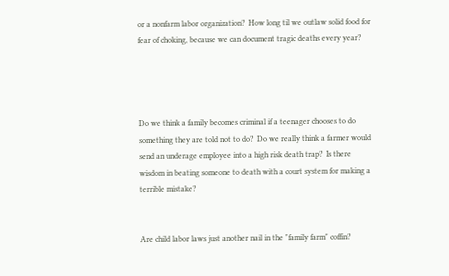or a nonfarm labor organization?  How long til we outlaw solid food for fear of choking, because we can document tragic deaths every year?




Do we think a family becomes criminal if a teenager chooses to do something they are told not to do?  Do we really think a farmer would send an underage employee into a high risk death trap?  Is there wisdom in beating someone to death with a court system for making a terrible mistake?


Are child labor laws just another nail in the "family farm" coffin?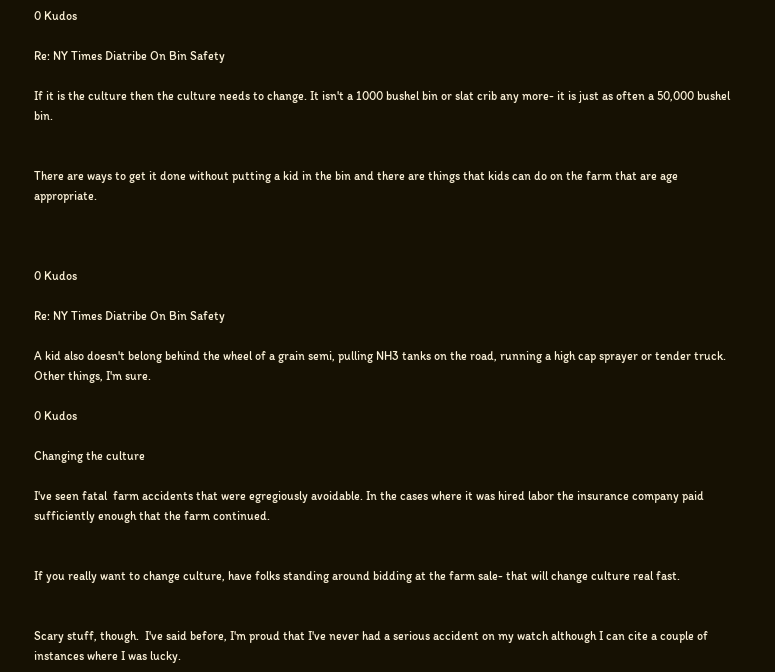0 Kudos

Re: NY Times Diatribe On Bin Safety

If it is the culture then the culture needs to change. It isn't a 1000 bushel bin or slat crib any more- it is just as often a 50,000 bushel bin.


There are ways to get it done without putting a kid in the bin and there are things that kids can do on the farm that are age appropriate.



0 Kudos

Re: NY Times Diatribe On Bin Safety

A kid also doesn't belong behind the wheel of a grain semi, pulling NH3 tanks on the road, running a high cap sprayer or tender truck. Other things, I'm sure.

0 Kudos

Changing the culture

I've seen fatal  farm accidents that were egregiously avoidable. In the cases where it was hired labor the insurance company paid sufficiently enough that the farm continued.


If you really want to change culture, have folks standing around bidding at the farm sale- that will change culture real fast.


Scary stuff, though.  I've said before, I'm proud that I've never had a serious accident on my watch although I can cite a couple of instances where I was lucky.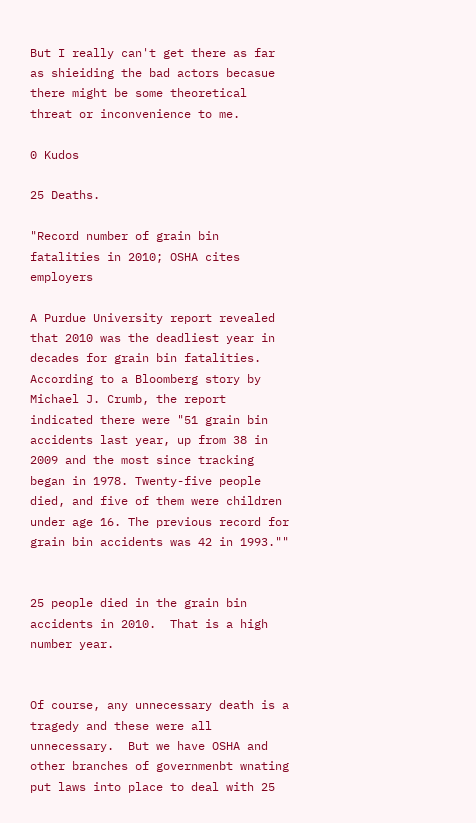But I really can't get there as far as shieiding the bad actors becasue there might be some theoretical threat or inconvenience to me.

0 Kudos

25 Deaths.

"Record number of grain bin fatalities in 2010; OSHA cites employers

A Purdue University report revealed that 2010 was the deadliest year in decades for grain bin fatalities. According to a Bloomberg story by Michael J. Crumb, the report indicated there were "51 grain bin accidents last year, up from 38 in 2009 and the most since tracking began in 1978. Twenty-five people died, and five of them were children under age 16. The previous record for grain bin accidents was 42 in 1993.""


25 people died in the grain bin accidents in 2010.  That is a high number year.


Of course, any unnecessary death is a tragedy and these were all unnecessary.  But we have OSHA and other branches of governmenbt wnating put laws into place to deal with 25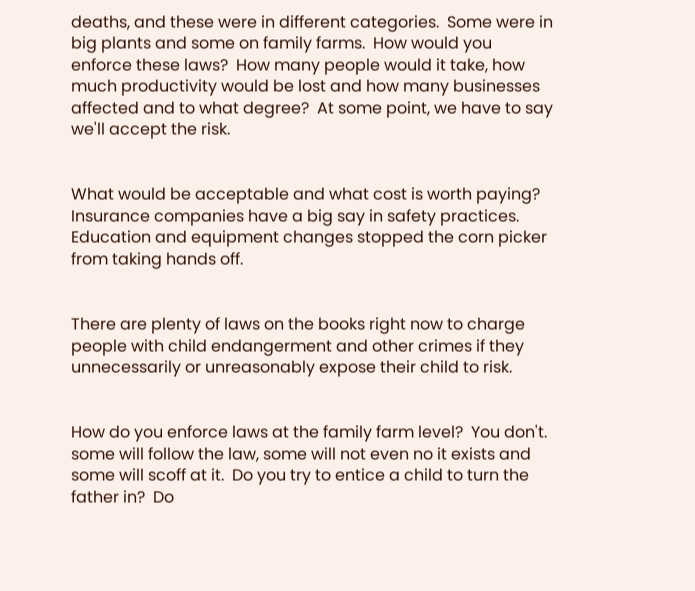deaths, and these were in different categories.  Some were in big plants and some on family farms.  How would you enforce these laws?  How many people would it take, how much productivity would be lost and how many businesses affected and to what degree?  At some point, we have to say we'll accept the risk.


What would be acceptable and what cost is worth paying?   Insurance companies have a big say in safety practices.  Education and equipment changes stopped the corn picker from taking hands off.


There are plenty of laws on the books right now to charge people with child endangerment and other crimes if they unnecessarily or unreasonably expose their child to risk.


How do you enforce laws at the family farm level?  You don't.  some will follow the law, some will not even no it exists and some will scoff at it.  Do you try to entice a child to turn the father in?  Do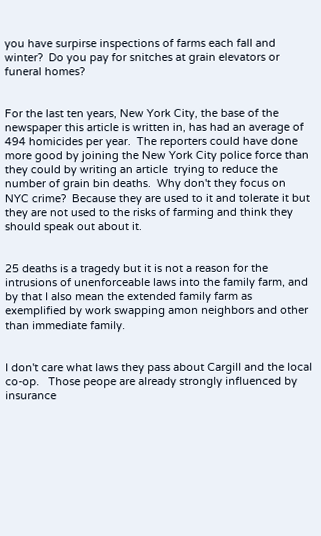you have surpirse inspections of farms each fall and winter?  Do you pay for snitches at grain elevators or funeral homes?


For the last ten years, New York City, the base of the newspaper this article is written in, has had an average of 494 homicides per year.  The reporters could have done more good by joining the New York City police force than they could by writing an article  trying to reduce the number of grain bin deaths.  Why don't they focus on NYC crime?  Because they are used to it and tolerate it but they are not used to the risks of farming and think they should speak out about it.


25 deaths is a tragedy but it is not a reason for the intrusions of unenforceable laws into the family farm, and by that I also mean the extended family farm as exemplified by work swapping amon neighbors and other than immediate family.


I don't care what laws they pass about Cargill and the local co-op.   Those peope are already strongly influenced by insurance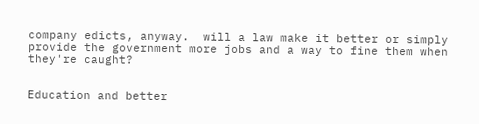company edicts, anyway.  will a law make it better or simply provide the government more jobs and a way to fine them when they're caught?


Education and better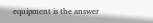equipment is the answer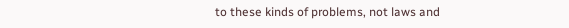to these kinds of problems, not laws and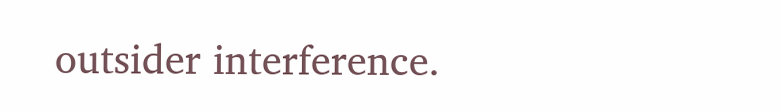outsider interference.